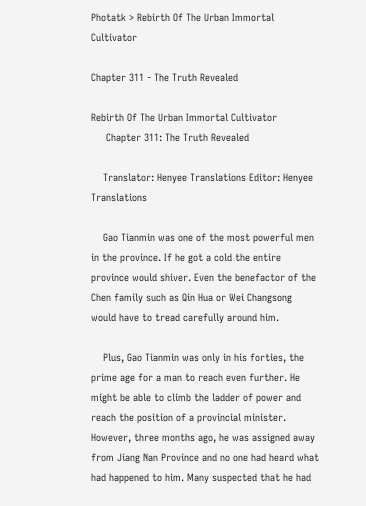Photatk > Rebirth Of The Urban Immortal Cultivator

Chapter 311 - The Truth Revealed

Rebirth Of The Urban Immortal Cultivator
     Chapter 311: The Truth Revealed

    Translator: Henyee Translations Editor: Henyee Translations

    Gao Tianmin was one of the most powerful men in the province. If he got a cold the entire province would shiver. Even the benefactor of the Chen family such as Qin Hua or Wei Changsong would have to tread carefully around him.

    Plus, Gao Tianmin was only in his forties, the prime age for a man to reach even further. He might be able to climb the ladder of power and reach the position of a provincial minister. However, three months ago, he was assigned away from Jiang Nan Province and no one had heard what had happened to him. Many suspected that he had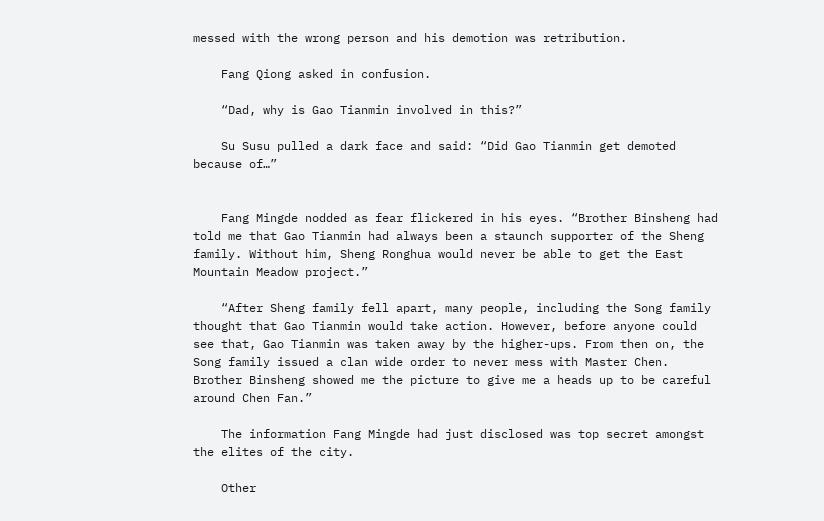messed with the wrong person and his demotion was retribution.

    Fang Qiong asked in confusion.

    “Dad, why is Gao Tianmin involved in this?”

    Su Susu pulled a dark face and said: “Did Gao Tianmin get demoted because of…”


    Fang Mingde nodded as fear flickered in his eyes. “Brother Binsheng had told me that Gao Tianmin had always been a staunch supporter of the Sheng family. Without him, Sheng Ronghua would never be able to get the East Mountain Meadow project.”

    “After Sheng family fell apart, many people, including the Song family thought that Gao Tianmin would take action. However, before anyone could see that, Gao Tianmin was taken away by the higher-ups. From then on, the Song family issued a clan wide order to never mess with Master Chen. Brother Binsheng showed me the picture to give me a heads up to be careful around Chen Fan.”

    The information Fang Mingde had just disclosed was top secret amongst the elites of the city.

    Other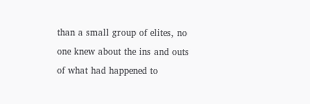than a small group of elites, no one knew about the ins and outs of what had happened to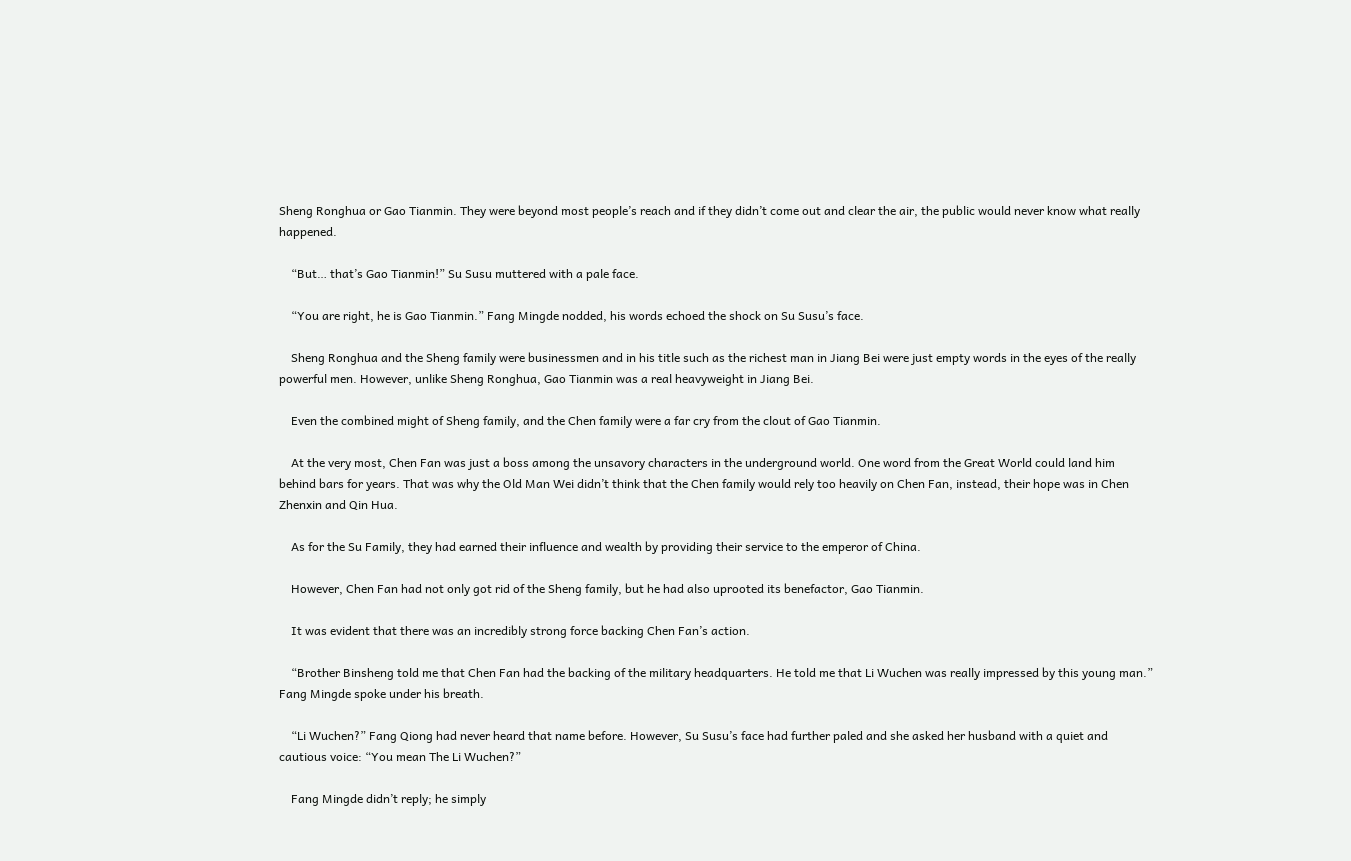Sheng Ronghua or Gao Tianmin. They were beyond most people’s reach and if they didn’t come out and clear the air, the public would never know what really happened.

    “But… that’s Gao Tianmin!” Su Susu muttered with a pale face.

    “You are right, he is Gao Tianmin.” Fang Mingde nodded, his words echoed the shock on Su Susu’s face.

    Sheng Ronghua and the Sheng family were businessmen and in his title such as the richest man in Jiang Bei were just empty words in the eyes of the really powerful men. However, unlike Sheng Ronghua, Gao Tianmin was a real heavyweight in Jiang Bei.

    Even the combined might of Sheng family, and the Chen family were a far cry from the clout of Gao Tianmin.

    At the very most, Chen Fan was just a boss among the unsavory characters in the underground world. One word from the Great World could land him behind bars for years. That was why the Old Man Wei didn’t think that the Chen family would rely too heavily on Chen Fan, instead, their hope was in Chen Zhenxin and Qin Hua.

    As for the Su Family, they had earned their influence and wealth by providing their service to the emperor of China.

    However, Chen Fan had not only got rid of the Sheng family, but he had also uprooted its benefactor, Gao Tianmin.

    It was evident that there was an incredibly strong force backing Chen Fan’s action.

    “Brother Binsheng told me that Chen Fan had the backing of the military headquarters. He told me that Li Wuchen was really impressed by this young man.” Fang Mingde spoke under his breath.

    “Li Wuchen?” Fang Qiong had never heard that name before. However, Su Susu’s face had further paled and she asked her husband with a quiet and cautious voice: “You mean The Li Wuchen?”

    Fang Mingde didn’t reply; he simply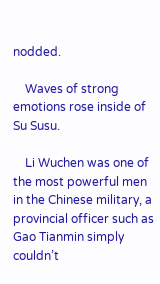nodded.

    Waves of strong emotions rose inside of Su Susu.

    Li Wuchen was one of the most powerful men in the Chinese military, a provincial officer such as Gao Tianmin simply couldn’t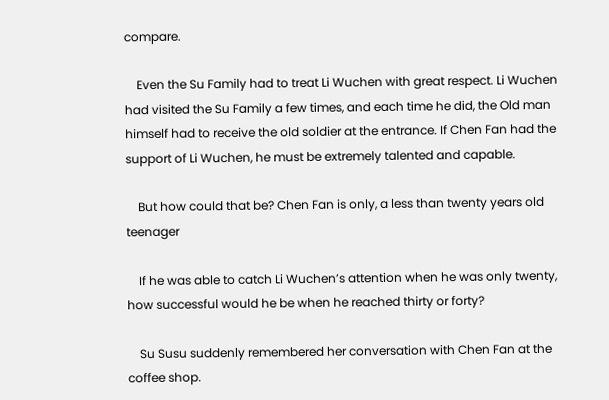compare.

    Even the Su Family had to treat Li Wuchen with great respect. Li Wuchen had visited the Su Family a few times, and each time he did, the Old man himself had to receive the old soldier at the entrance. If Chen Fan had the support of Li Wuchen, he must be extremely talented and capable.

    But how could that be? Chen Fan is only, a less than twenty years old teenager

    If he was able to catch Li Wuchen’s attention when he was only twenty, how successful would he be when he reached thirty or forty?

    Su Susu suddenly remembered her conversation with Chen Fan at the coffee shop.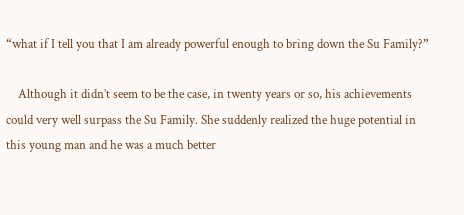“what if I tell you that I am already powerful enough to bring down the Su Family?”

    Although it didn’t seem to be the case, in twenty years or so, his achievements could very well surpass the Su Family. She suddenly realized the huge potential in this young man and he was a much better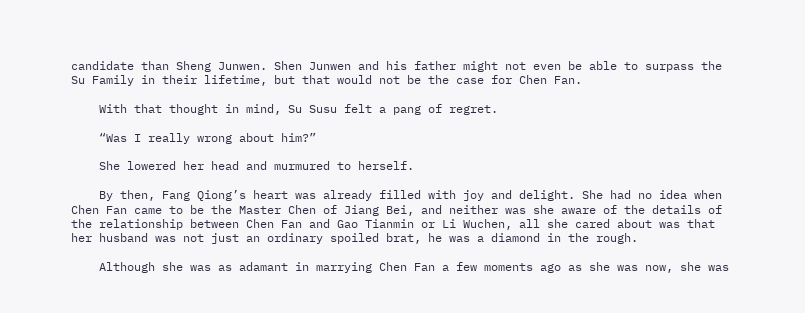candidate than Sheng Junwen. Shen Junwen and his father might not even be able to surpass the Su Family in their lifetime, but that would not be the case for Chen Fan.

    With that thought in mind, Su Susu felt a pang of regret.

    “Was I really wrong about him?”

    She lowered her head and murmured to herself.

    By then, Fang Qiong’s heart was already filled with joy and delight. She had no idea when Chen Fan came to be the Master Chen of Jiang Bei, and neither was she aware of the details of the relationship between Chen Fan and Gao Tianmin or Li Wuchen, all she cared about was that her husband was not just an ordinary spoiled brat, he was a diamond in the rough.

    Although she was as adamant in marrying Chen Fan a few moments ago as she was now, she was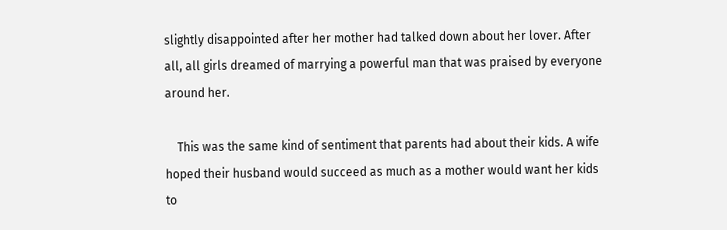slightly disappointed after her mother had talked down about her lover. After all, all girls dreamed of marrying a powerful man that was praised by everyone around her.

    This was the same kind of sentiment that parents had about their kids. A wife hoped their husband would succeed as much as a mother would want her kids to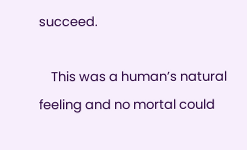succeed.

    This was a human’s natural feeling and no mortal could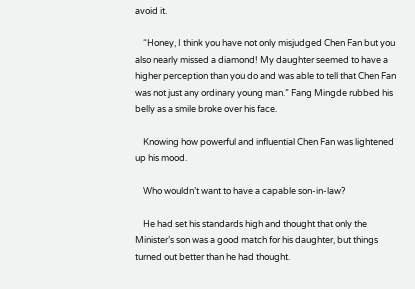avoid it.

    “Honey, I think you have not only misjudged Chen Fan but you also nearly missed a diamond! My daughter seemed to have a higher perception than you do and was able to tell that Chen Fan was not just any ordinary young man.” Fang Mingde rubbed his belly as a smile broke over his face.

    Knowing how powerful and influential Chen Fan was lightened up his mood.

    Who wouldn’t want to have a capable son-in-law?

    He had set his standards high and thought that only the Minister’s son was a good match for his daughter, but things turned out better than he had thought.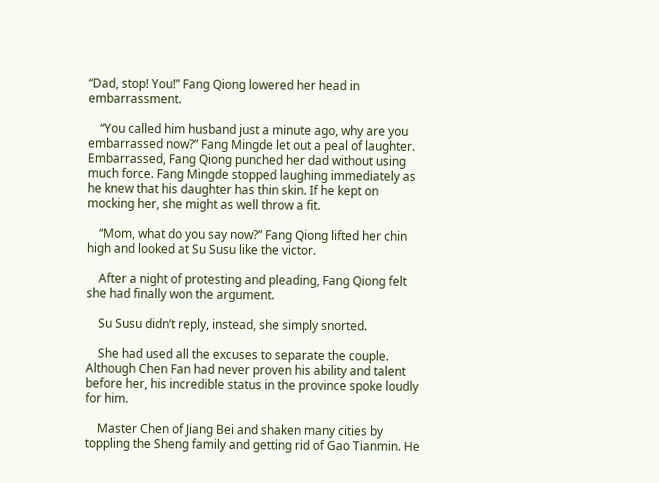“Dad, stop! You!” Fang Qiong lowered her head in embarrassment.

    “You called him husband just a minute ago, why are you embarrassed now?” Fang Mingde let out a peal of laughter. Embarrassed, Fang Qiong punched her dad without using much force. Fang Mingde stopped laughing immediately as he knew that his daughter has thin skin. If he kept on mocking her, she might as well throw a fit.

    “Mom, what do you say now?” Fang Qiong lifted her chin high and looked at Su Susu like the victor.

    After a night of protesting and pleading, Fang Qiong felt she had finally won the argument.

    Su Susu didn’t reply, instead, she simply snorted.

    She had used all the excuses to separate the couple. Although Chen Fan had never proven his ability and talent before her, his incredible status in the province spoke loudly for him.

    Master Chen of Jiang Bei and shaken many cities by toppling the Sheng family and getting rid of Gao Tianmin. He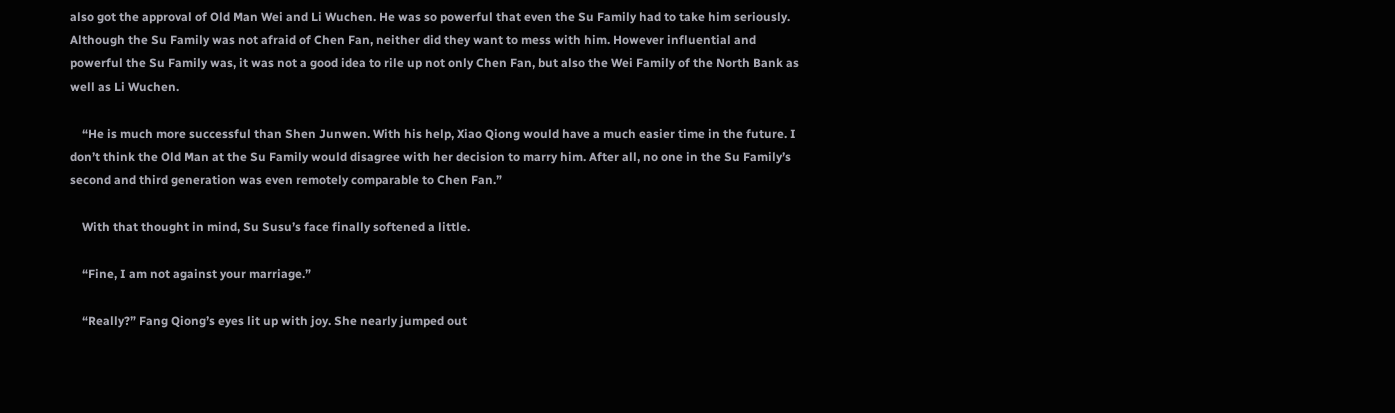also got the approval of Old Man Wei and Li Wuchen. He was so powerful that even the Su Family had to take him seriously. Although the Su Family was not afraid of Chen Fan, neither did they want to mess with him. However influential and powerful the Su Family was, it was not a good idea to rile up not only Chen Fan, but also the Wei Family of the North Bank as well as Li Wuchen.

    “He is much more successful than Shen Junwen. With his help, Xiao Qiong would have a much easier time in the future. I don’t think the Old Man at the Su Family would disagree with her decision to marry him. After all, no one in the Su Family’s second and third generation was even remotely comparable to Chen Fan.”

    With that thought in mind, Su Susu’s face finally softened a little.

    “Fine, I am not against your marriage.”

    “Really?” Fang Qiong’s eyes lit up with joy. She nearly jumped out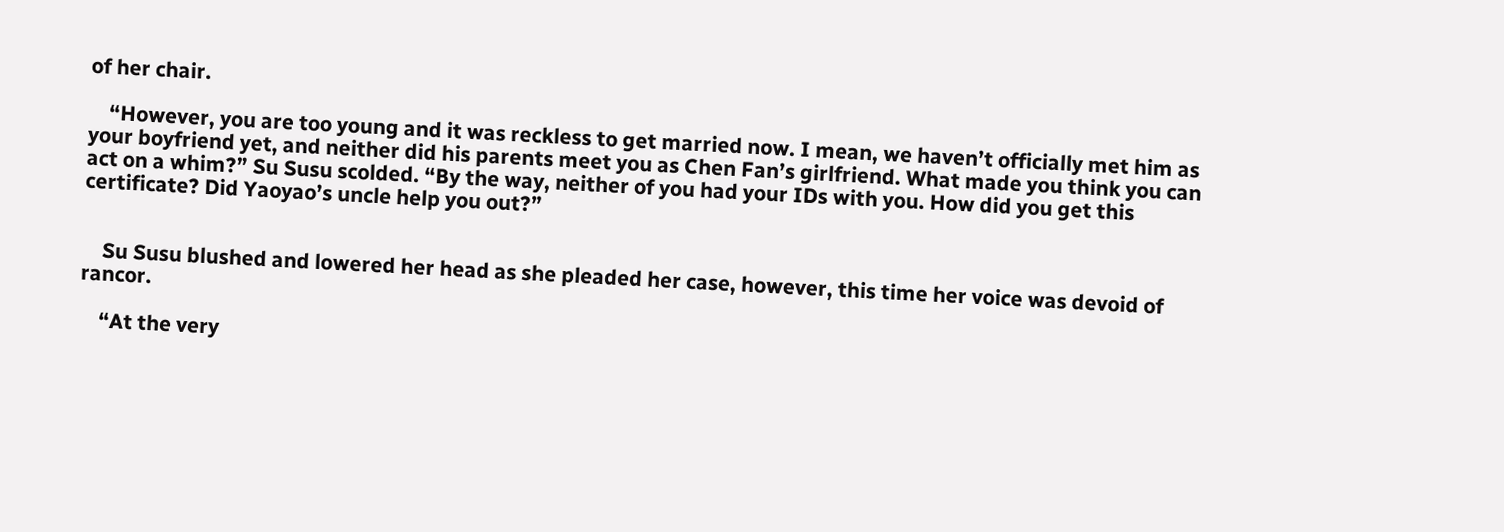of her chair.

    “However, you are too young and it was reckless to get married now. I mean, we haven’t officially met him as your boyfriend yet, and neither did his parents meet you as Chen Fan’s girlfriend. What made you think you can act on a whim?” Su Susu scolded. “By the way, neither of you had your IDs with you. How did you get this certificate? Did Yaoyao’s uncle help you out?”


    Su Susu blushed and lowered her head as she pleaded her case, however, this time her voice was devoid of rancor.

    “At the very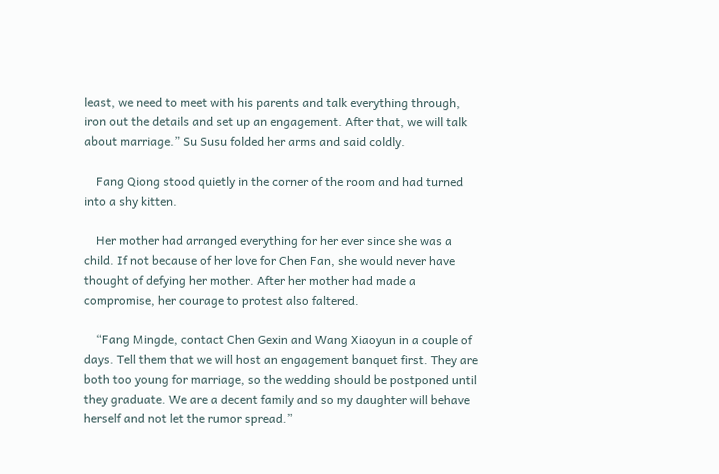least, we need to meet with his parents and talk everything through, iron out the details and set up an engagement. After that, we will talk about marriage.” Su Susu folded her arms and said coldly.

    Fang Qiong stood quietly in the corner of the room and had turned into a shy kitten.

    Her mother had arranged everything for her ever since she was a child. If not because of her love for Chen Fan, she would never have thought of defying her mother. After her mother had made a compromise, her courage to protest also faltered.

    “Fang Mingde, contact Chen Gexin and Wang Xiaoyun in a couple of days. Tell them that we will host an engagement banquet first. They are both too young for marriage, so the wedding should be postponed until they graduate. We are a decent family and so my daughter will behave herself and not let the rumor spread.”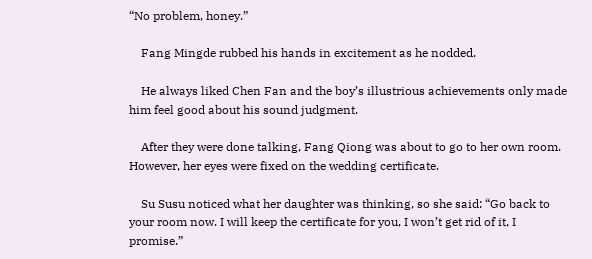“No problem, honey.”

    Fang Mingde rubbed his hands in excitement as he nodded.

    He always liked Chen Fan and the boy’s illustrious achievements only made him feel good about his sound judgment.

    After they were done talking, Fang Qiong was about to go to her own room. However, her eyes were fixed on the wedding certificate.

    Su Susu noticed what her daughter was thinking, so she said: “Go back to your room now. I will keep the certificate for you, I won’t get rid of it, I promise.”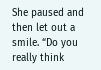She paused and then let out a smile. “Do you really think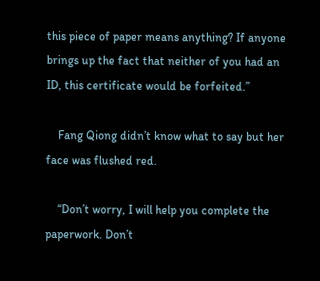this piece of paper means anything? If anyone brings up the fact that neither of you had an ID, this certificate would be forfeited.”

    Fang Qiong didn’t know what to say but her face was flushed red.

    “Don’t worry, I will help you complete the paperwork. Don’t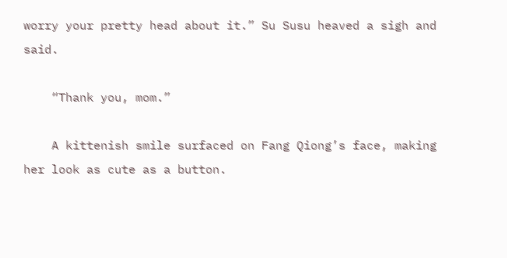worry your pretty head about it.” Su Susu heaved a sigh and said.

    “Thank you, mom.”

    A kittenish smile surfaced on Fang Qiong’s face, making her look as cute as a button.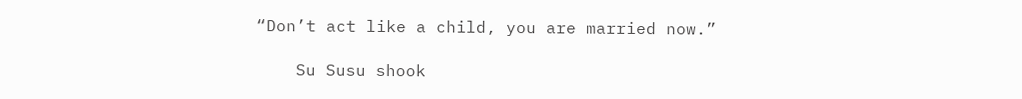“Don’t act like a child, you are married now.”

    Su Susu shook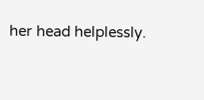her head helplessly.